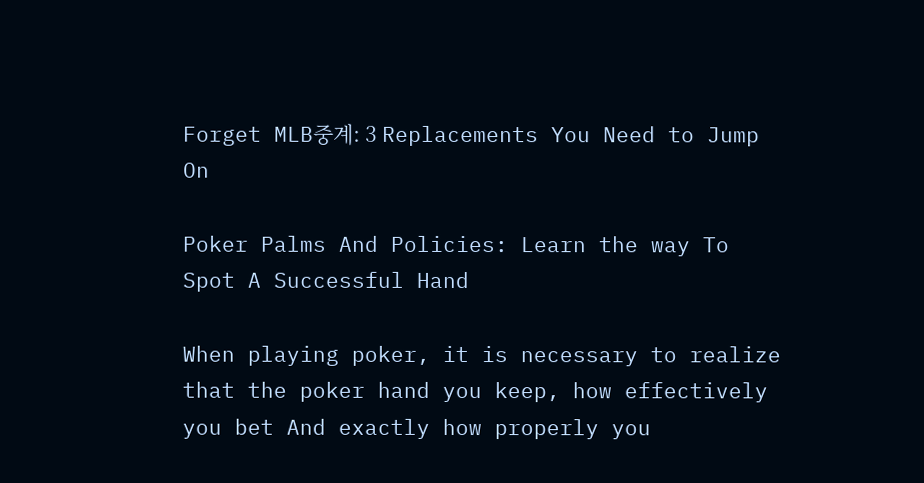Forget MLB중계: 3 Replacements You Need to Jump On

Poker Palms And Policies: Learn the way To Spot A Successful Hand

When playing poker, it is necessary to realize that the poker hand you keep, how effectively you bet And exactly how properly you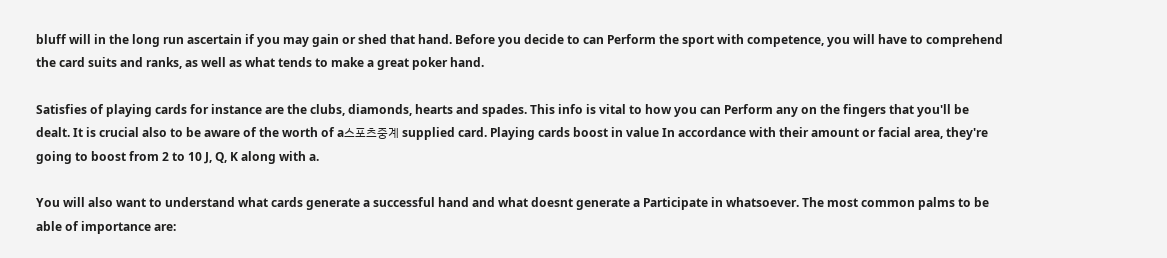bluff will in the long run ascertain if you may gain or shed that hand. Before you decide to can Perform the sport with competence, you will have to comprehend the card suits and ranks, as well as what tends to make a great poker hand.

Satisfies of playing cards for instance are the clubs, diamonds, hearts and spades. This info is vital to how you can Perform any on the fingers that you'll be dealt. It is crucial also to be aware of the worth of a스포츠중계 supplied card. Playing cards boost in value In accordance with their amount or facial area, they're going to boost from 2 to 10 J, Q, K along with a.

You will also want to understand what cards generate a successful hand and what doesnt generate a Participate in whatsoever. The most common palms to be able of importance are: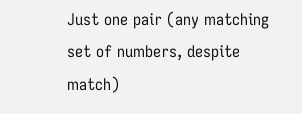Just one pair (any matching set of numbers, despite match)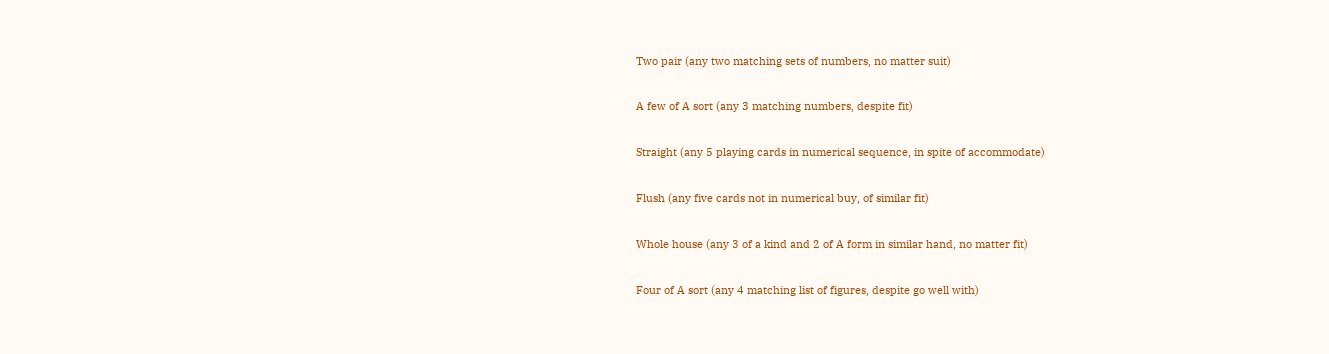Two pair (any two matching sets of numbers, no matter suit)

A few of A sort (any 3 matching numbers, despite fit)

Straight (any 5 playing cards in numerical sequence, in spite of accommodate)

Flush (any five cards not in numerical buy, of similar fit)

Whole house (any 3 of a kind and 2 of A form in similar hand, no matter fit)

Four of A sort (any 4 matching list of figures, despite go well with)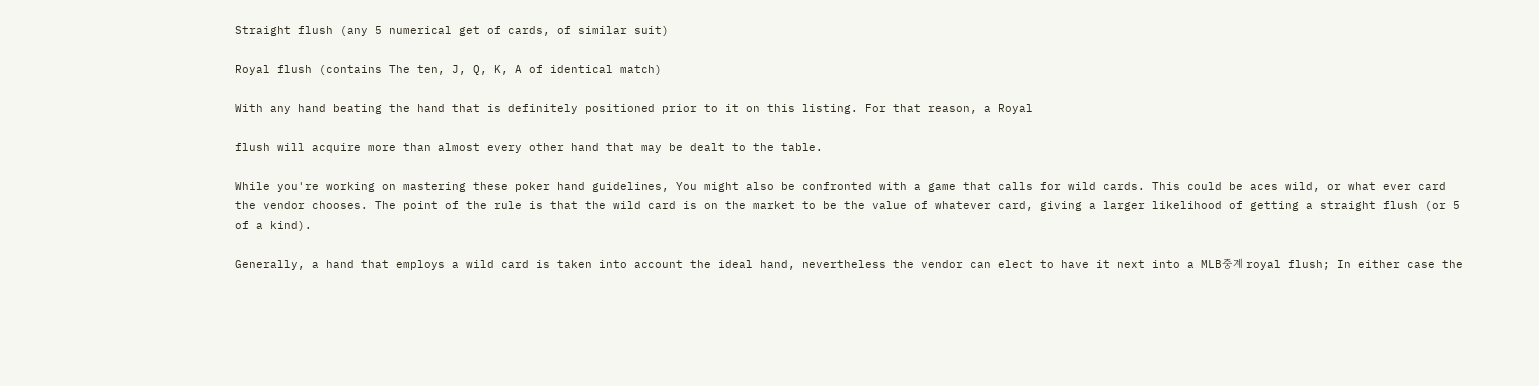Straight flush (any 5 numerical get of cards, of similar suit)

Royal flush (contains The ten, J, Q, K, A of identical match)

With any hand beating the hand that is definitely positioned prior to it on this listing. For that reason, a Royal

flush will acquire more than almost every other hand that may be dealt to the table.

While you're working on mastering these poker hand guidelines, You might also be confronted with a game that calls for wild cards. This could be aces wild, or what ever card the vendor chooses. The point of the rule is that the wild card is on the market to be the value of whatever card, giving a larger likelihood of getting a straight flush (or 5 of a kind).

Generally, a hand that employs a wild card is taken into account the ideal hand, nevertheless the vendor can elect to have it next into a MLB중계 royal flush; In either case the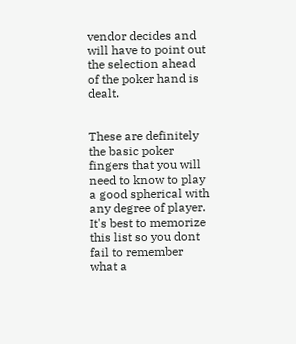vendor decides and will have to point out the selection ahead of the poker hand is dealt.


These are definitely the basic poker fingers that you will need to know to play a good spherical with any degree of player. It's best to memorize this list so you dont fail to remember what a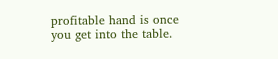profitable hand is once you get into the table.